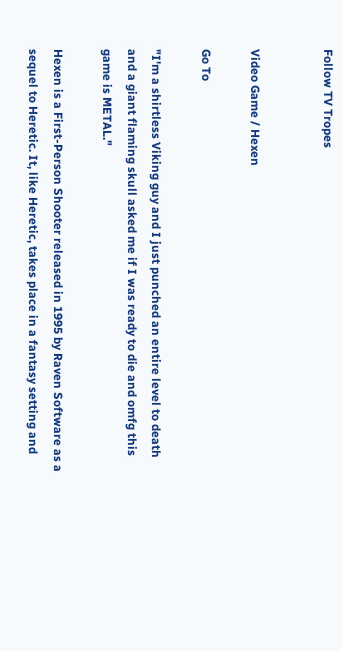Follow TV Tropes


Video Game / Hexen

Go To

"I'm a shirtless Viking guy and I just punched an entire level to death and a giant flaming skull asked me if I was ready to die and omfg this game is METAL."

Hexen is a First-Person Shooter released in 1995 by Raven Software as a sequel to Heretic. It, like Heretic, takes place in a fantasy setting and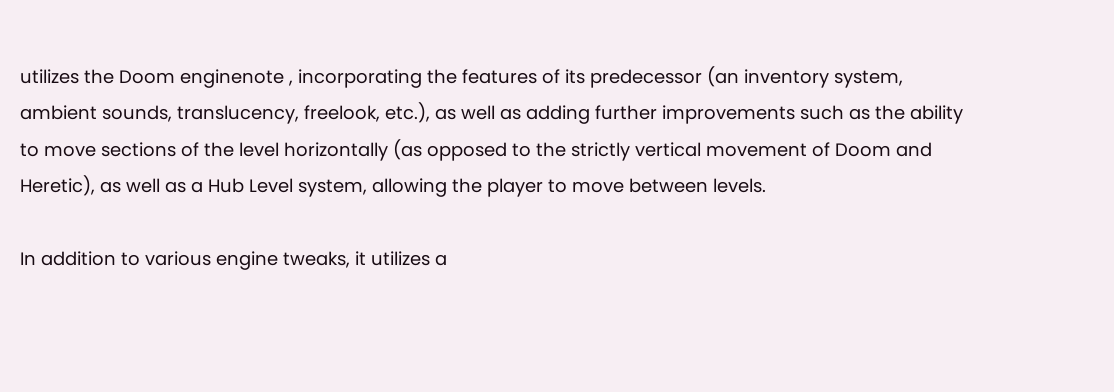utilizes the Doom enginenote , incorporating the features of its predecessor (an inventory system, ambient sounds, translucency, freelook, etc.), as well as adding further improvements such as the ability to move sections of the level horizontally (as opposed to the strictly vertical movement of Doom and Heretic), as well as a Hub Level system, allowing the player to move between levels.

In addition to various engine tweaks, it utilizes a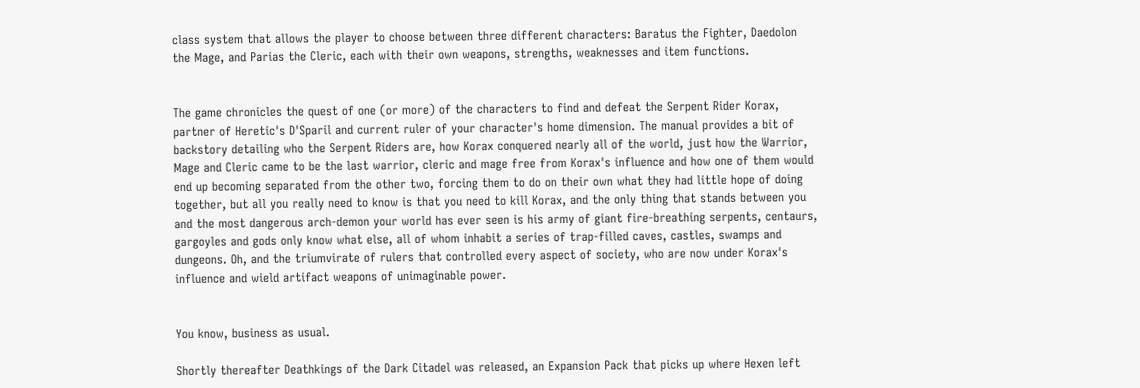class system that allows the player to choose between three different characters: Baratus the Fighter, Daedolon the Mage, and Parias the Cleric, each with their own weapons, strengths, weaknesses and item functions.


The game chronicles the quest of one (or more) of the characters to find and defeat the Serpent Rider Korax, partner of Heretic's D'Sparil and current ruler of your character's home dimension. The manual provides a bit of backstory detailing who the Serpent Riders are, how Korax conquered nearly all of the world, just how the Warrior, Mage and Cleric came to be the last warrior, cleric and mage free from Korax's influence and how one of them would end up becoming separated from the other two, forcing them to do on their own what they had little hope of doing together, but all you really need to know is that you need to kill Korax, and the only thing that stands between you and the most dangerous arch-demon your world has ever seen is his army of giant fire-breathing serpents, centaurs, gargoyles and gods only know what else, all of whom inhabit a series of trap-filled caves, castles, swamps and dungeons. Oh, and the triumvirate of rulers that controlled every aspect of society, who are now under Korax's influence and wield artifact weapons of unimaginable power.


You know, business as usual.

Shortly thereafter Deathkings of the Dark Citadel was released, an Expansion Pack that picks up where Hexen left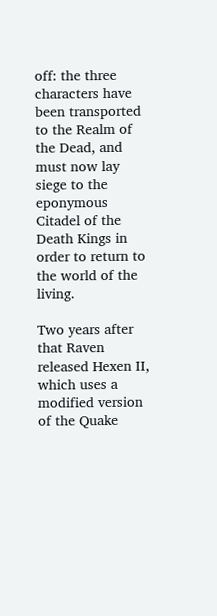off: the three characters have been transported to the Realm of the Dead, and must now lay siege to the eponymous Citadel of the Death Kings in order to return to the world of the living.

Two years after that Raven released Hexen II, which uses a modified version of the Quake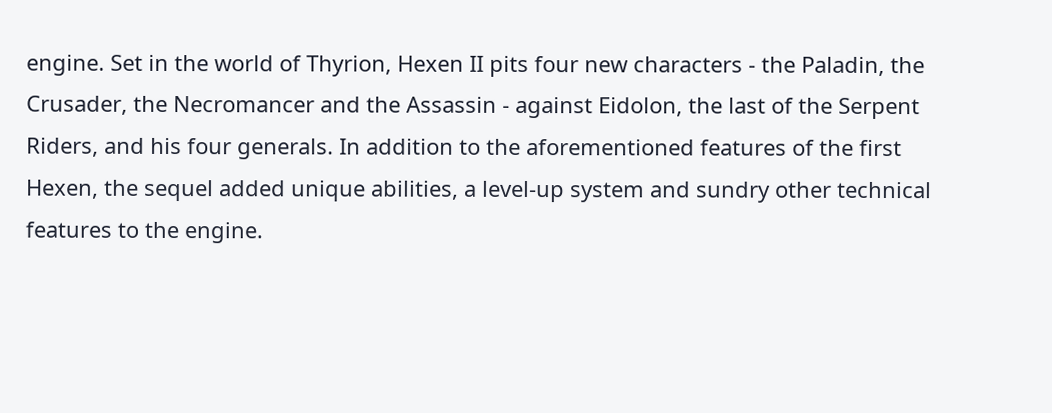engine. Set in the world of Thyrion, Hexen II pits four new characters - the Paladin, the Crusader, the Necromancer and the Assassin - against Eidolon, the last of the Serpent Riders, and his four generals. In addition to the aforementioned features of the first Hexen, the sequel added unique abilities, a level-up system and sundry other technical features to the engine.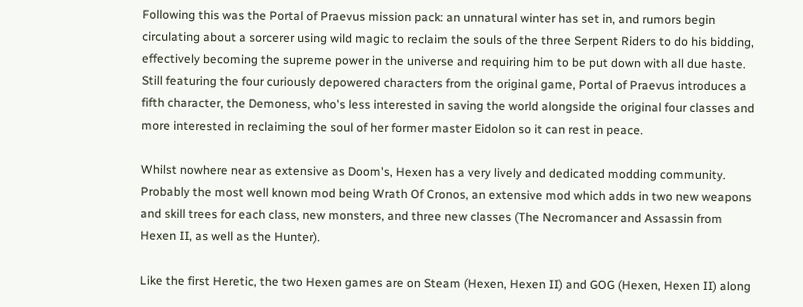Following this was the Portal of Praevus mission pack: an unnatural winter has set in, and rumors begin circulating about a sorcerer using wild magic to reclaim the souls of the three Serpent Riders to do his bidding, effectively becoming the supreme power in the universe and requiring him to be put down with all due haste. Still featuring the four curiously depowered characters from the original game, Portal of Praevus introduces a fifth character, the Demoness, who's less interested in saving the world alongside the original four classes and more interested in reclaiming the soul of her former master Eidolon so it can rest in peace.

Whilst nowhere near as extensive as Doom's, Hexen has a very lively and dedicated modding community. Probably the most well known mod being Wrath Of Cronos, an extensive mod which adds in two new weapons and skill trees for each class, new monsters, and three new classes (The Necromancer and Assassin from Hexen II, as well as the Hunter).

Like the first Heretic, the two Hexen games are on Steam (Hexen, Hexen II) and GOG (Hexen, Hexen II) along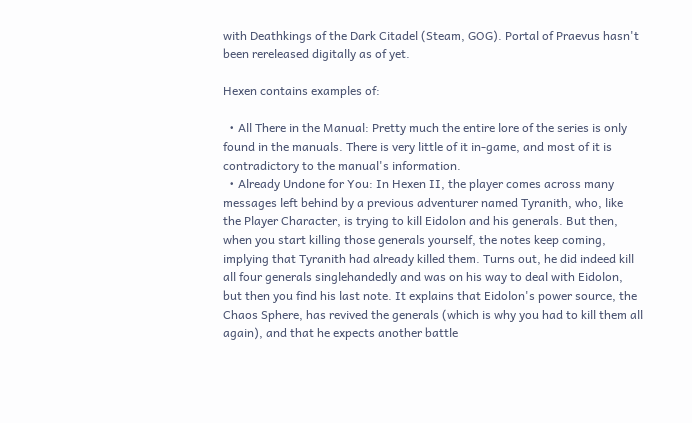with Deathkings of the Dark Citadel (Steam, GOG). Portal of Praevus hasn't been rereleased digitally as of yet.

Hexen contains examples of:

  • All There in the Manual: Pretty much the entire lore of the series is only found in the manuals. There is very little of it in-game, and most of it is contradictory to the manual's information.
  • Already Undone for You: In Hexen II, the player comes across many messages left behind by a previous adventurer named Tyranith, who, like the Player Character, is trying to kill Eidolon and his generals. But then, when you start killing those generals yourself, the notes keep coming, implying that Tyranith had already killed them. Turns out, he did indeed kill all four generals singlehandedly and was on his way to deal with Eidolon, but then you find his last note. It explains that Eidolon's power source, the Chaos Sphere, has revived the generals (which is why you had to kill them all again), and that he expects another battle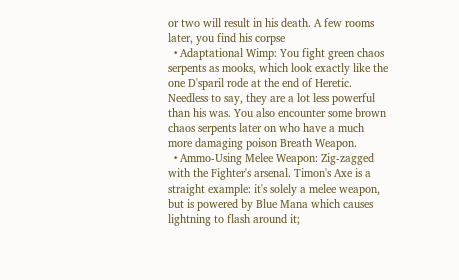or two will result in his death. A few rooms later, you find his corpse
  • Adaptational Wimp: You fight green chaos serpents as mooks, which look exactly like the one D'sparil rode at the end of Heretic. Needless to say, they are a lot less powerful than his was. You also encounter some brown chaos serpents later on who have a much more damaging poison Breath Weapon.
  • Ammo-Using Melee Weapon: Zig-zagged with the Fighter's arsenal. Timon's Axe is a straight example: it's solely a melee weapon, but is powered by Blue Mana which causes lightning to flash around it;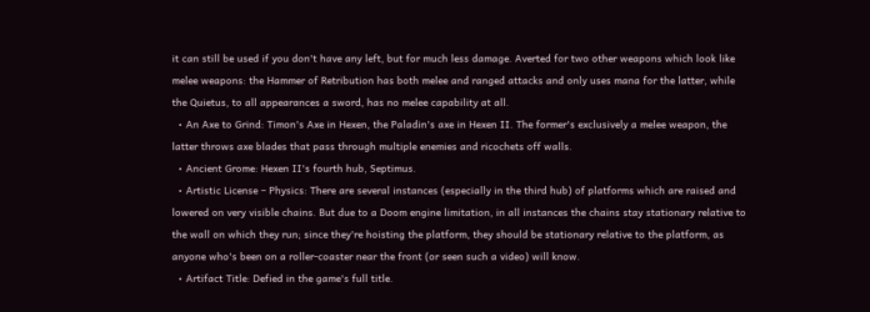it can still be used if you don't have any left, but for much less damage. Averted for two other weapons which look like melee weapons: the Hammer of Retribution has both melee and ranged attacks and only uses mana for the latter, while the Quietus, to all appearances a sword, has no melee capability at all.
  • An Axe to Grind: Timon's Axe in Hexen, the Paladin's axe in Hexen II. The former's exclusively a melee weapon, the latter throws axe blades that pass through multiple enemies and ricochets off walls.
  • Ancient Grome: Hexen II's fourth hub, Septimus.
  • Artistic License – Physics: There are several instances (especially in the third hub) of platforms which are raised and lowered on very visible chains. But due to a Doom engine limitation, in all instances the chains stay stationary relative to the wall on which they run; since they're hoisting the platform, they should be stationary relative to the platform, as anyone who's been on a roller-coaster near the front (or seen such a video) will know.
  • Artifact Title: Defied in the game's full title.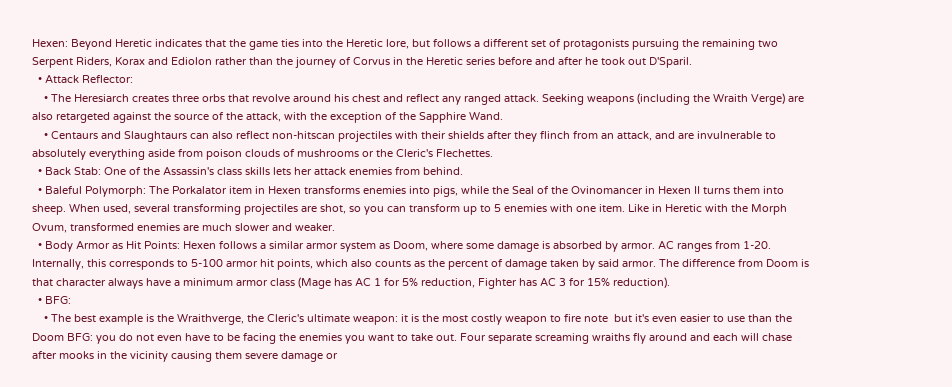Hexen: Beyond Heretic indicates that the game ties into the Heretic lore, but follows a different set of protagonists pursuing the remaining two Serpent Riders, Korax and Ediolon rather than the journey of Corvus in the Heretic series before and after he took out D'Sparil.
  • Attack Reflector:
    • The Heresiarch creates three orbs that revolve around his chest and reflect any ranged attack. Seeking weapons (including the Wraith Verge) are also retargeted against the source of the attack, with the exception of the Sapphire Wand.
    • Centaurs and Slaughtaurs can also reflect non-hitscan projectiles with their shields after they flinch from an attack, and are invulnerable to absolutely everything aside from poison clouds of mushrooms or the Cleric's Flechettes.
  • Back Stab: One of the Assassin's class skills lets her attack enemies from behind.
  • Baleful Polymorph: The Porkalator item in Hexen transforms enemies into pigs, while the Seal of the Ovinomancer in Hexen II turns them into sheep. When used, several transforming projectiles are shot, so you can transform up to 5 enemies with one item. Like in Heretic with the Morph Ovum, transformed enemies are much slower and weaker.
  • Body Armor as Hit Points: Hexen follows a similar armor system as Doom, where some damage is absorbed by armor. AC ranges from 1-20. Internally, this corresponds to 5-100 armor hit points, which also counts as the percent of damage taken by said armor. The difference from Doom is that character always have a minimum armor class (Mage has AC 1 for 5% reduction, Fighter has AC 3 for 15% reduction).
  • BFG:
    • The best example is the Wraithverge, the Cleric's ultimate weapon: it is the most costly weapon to fire note  but it's even easier to use than the Doom BFG: you do not even have to be facing the enemies you want to take out. Four separate screaming wraiths fly around and each will chase after mooks in the vicinity causing them severe damage or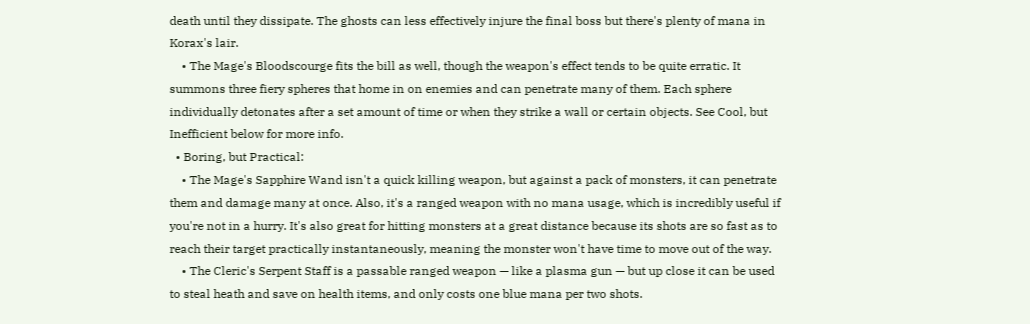death until they dissipate. The ghosts can less effectively injure the final boss but there's plenty of mana in Korax's lair.
    • The Mage's Bloodscourge fits the bill as well, though the weapon's effect tends to be quite erratic. It summons three fiery spheres that home in on enemies and can penetrate many of them. Each sphere individually detonates after a set amount of time or when they strike a wall or certain objects. See Cool, but Inefficient below for more info.
  • Boring, but Practical:
    • The Mage's Sapphire Wand isn't a quick killing weapon, but against a pack of monsters, it can penetrate them and damage many at once. Also, it's a ranged weapon with no mana usage, which is incredibly useful if you're not in a hurry. It's also great for hitting monsters at a great distance because its shots are so fast as to reach their target practically instantaneously, meaning the monster won't have time to move out of the way.
    • The Cleric's Serpent Staff is a passable ranged weapon — like a plasma gun — but up close it can be used to steal heath and save on health items, and only costs one blue mana per two shots.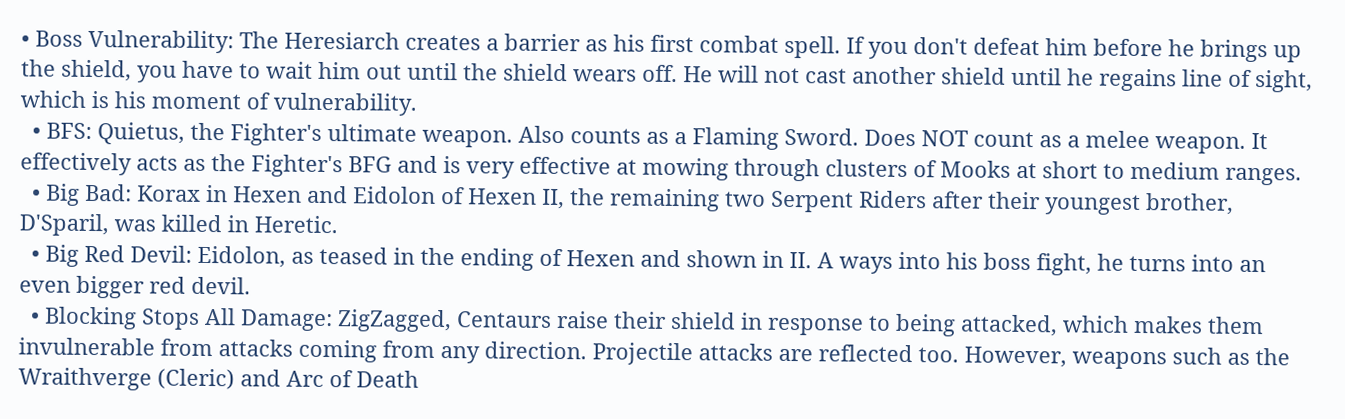• Boss Vulnerability: The Heresiarch creates a barrier as his first combat spell. If you don't defeat him before he brings up the shield, you have to wait him out until the shield wears off. He will not cast another shield until he regains line of sight, which is his moment of vulnerability.
  • BFS: Quietus, the Fighter's ultimate weapon. Also counts as a Flaming Sword. Does NOT count as a melee weapon. It effectively acts as the Fighter's BFG and is very effective at mowing through clusters of Mooks at short to medium ranges.
  • Big Bad: Korax in Hexen and Eidolon of Hexen II, the remaining two Serpent Riders after their youngest brother, D'Sparil, was killed in Heretic.
  • Big Red Devil: Eidolon, as teased in the ending of Hexen and shown in II. A ways into his boss fight, he turns into an even bigger red devil.
  • Blocking Stops All Damage: ZigZagged, Centaurs raise their shield in response to being attacked, which makes them invulnerable from attacks coming from any direction. Projectile attacks are reflected too. However, weapons such as the Wraithverge (Cleric) and Arc of Death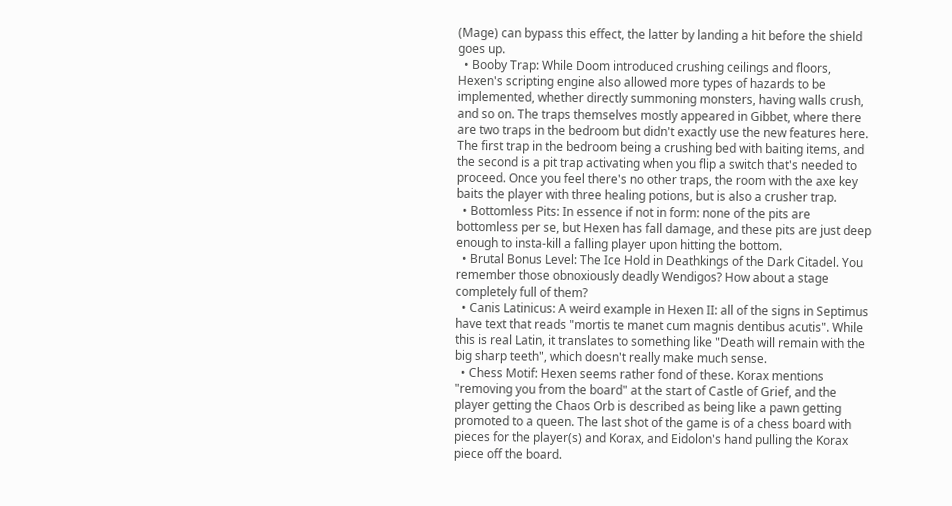(Mage) can bypass this effect, the latter by landing a hit before the shield goes up.
  • Booby Trap: While Doom introduced crushing ceilings and floors, Hexen's scripting engine also allowed more types of hazards to be implemented, whether directly summoning monsters, having walls crush, and so on. The traps themselves mostly appeared in Gibbet, where there are two traps in the bedroom but didn't exactly use the new features here. The first trap in the bedroom being a crushing bed with baiting items, and the second is a pit trap activating when you flip a switch that's needed to proceed. Once you feel there's no other traps, the room with the axe key baits the player with three healing potions, but is also a crusher trap.
  • Bottomless Pits: In essence if not in form: none of the pits are bottomless per se, but Hexen has fall damage, and these pits are just deep enough to insta-kill a falling player upon hitting the bottom.
  • Brutal Bonus Level: The Ice Hold in Deathkings of the Dark Citadel. You remember those obnoxiously deadly Wendigos? How about a stage completely full of them?
  • Canis Latinicus: A weird example in Hexen II: all of the signs in Septimus have text that reads "mortis te manet cum magnis dentibus acutis". While this is real Latin, it translates to something like "Death will remain with the big sharp teeth", which doesn't really make much sense.
  • Chess Motif: Hexen seems rather fond of these. Korax mentions "removing you from the board" at the start of Castle of Grief, and the player getting the Chaos Orb is described as being like a pawn getting promoted to a queen. The last shot of the game is of a chess board with pieces for the player(s) and Korax, and Eidolon's hand pulling the Korax piece off the board.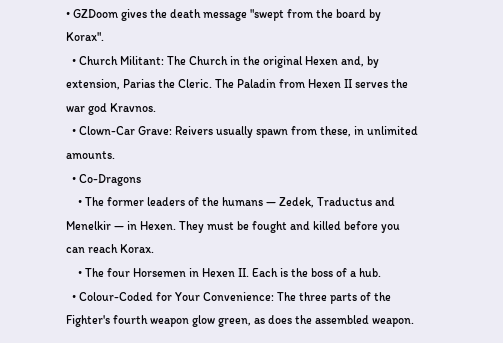• GZDoom gives the death message "swept from the board by Korax".
  • Church Militant: The Church in the original Hexen and, by extension, Parias the Cleric. The Paladin from Hexen II serves the war god Kravnos.
  • Clown-Car Grave: Reivers usually spawn from these, in unlimited amounts.
  • Co-Dragons
    • The former leaders of the humans — Zedek, Traductus and Menelkir — in Hexen. They must be fought and killed before you can reach Korax.
    • The four Horsemen in Hexen II. Each is the boss of a hub.
  • Colour-Coded for Your Convenience: The three parts of the Fighter's fourth weapon glow green, as does the assembled weapon.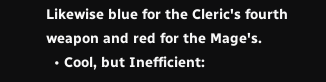Likewise blue for the Cleric's fourth weapon and red for the Mage's.
  • Cool, but Inefficient: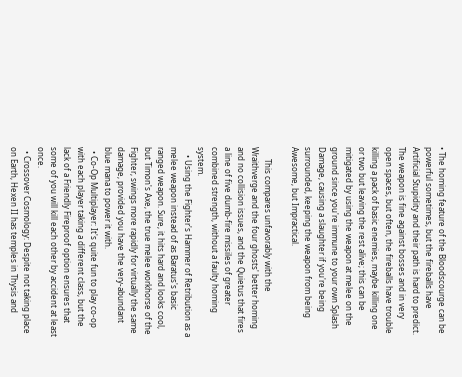• The homing feature of the Bloodscourge can be powerful sometimes, but the fireballs have Artificial Stupidity and their path is hard to predict. The weapon is fine against bosses and in very open spaces, but often, the fireballs have trouble killing a pack of basic enemies, maybe killing one or two but leaving the rest alive; this can be mitigated by using the weapon at melee on the ground since you're immune to your own Splash Damage, causing a slaughter if you're being surrounded, keeping the weapon from being Awesome, but Impractical.

      This compares unfavorably with the Wraithverge and the four ghosts' better homing and no collision issues, and the Quietus that fires a line of five dumb-fire missiles of greater combined strength, without a faulty homing system.
    • Using the Fighter's Hammer of Retribution as a melee weapon instead of as Baratus's basic ranged weapon. Sure, it hits hard and looks cool, but Timon's Axe, the true melee workhorse of the Fighter, swings more rapidly for virtually the same damage, provided you have the very-abundant blue mana to power it with.
  • Co-Op Multiplayer: It's quite fun to play co-op with each player taking a different class, but the lack of a Friendly Fireproof option ensures that some of you will kill each other by accident at least once.
  • Crossover Cosmology: Despite not taking place on Earth, Hexen II has temples in Thysis and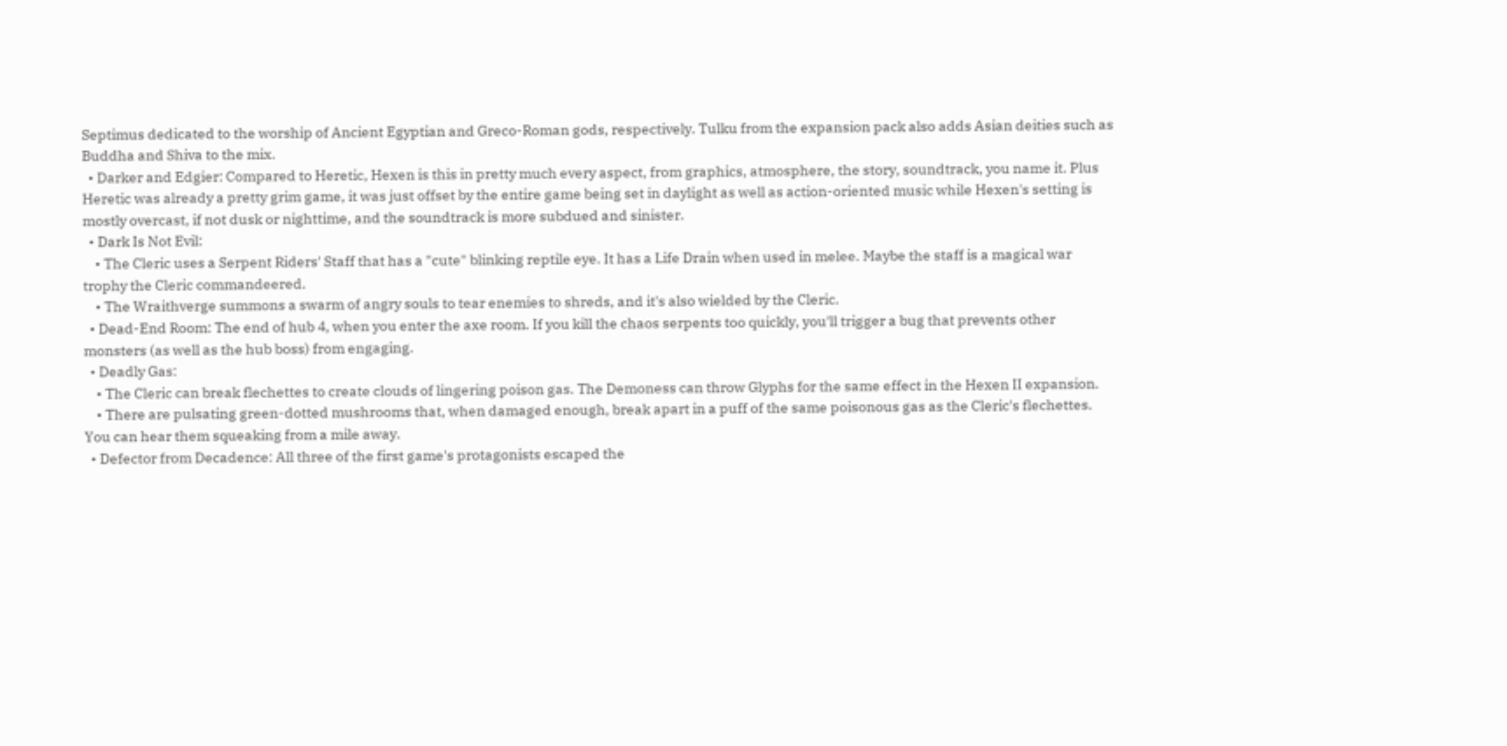Septimus dedicated to the worship of Ancient Egyptian and Greco-Roman gods, respectively. Tulku from the expansion pack also adds Asian deities such as Buddha and Shiva to the mix.
  • Darker and Edgier: Compared to Heretic, Hexen is this in pretty much every aspect, from graphics, atmosphere, the story, soundtrack, you name it. Plus Heretic was already a pretty grim game, it was just offset by the entire game being set in daylight as well as action-oriented music while Hexen's setting is mostly overcast, if not dusk or nighttime, and the soundtrack is more subdued and sinister.
  • Dark Is Not Evil:
    • The Cleric uses a Serpent Riders' Staff that has a "cute" blinking reptile eye. It has a Life Drain when used in melee. Maybe the staff is a magical war trophy the Cleric commandeered.
    • The Wraithverge summons a swarm of angry souls to tear enemies to shreds, and it's also wielded by the Cleric.
  • Dead-End Room: The end of hub 4, when you enter the axe room. If you kill the chaos serpents too quickly, you'll trigger a bug that prevents other monsters (as well as the hub boss) from engaging.
  • Deadly Gas:
    • The Cleric can break flechettes to create clouds of lingering poison gas. The Demoness can throw Glyphs for the same effect in the Hexen II expansion.
    • There are pulsating green-dotted mushrooms that, when damaged enough, break apart in a puff of the same poisonous gas as the Cleric's flechettes. You can hear them squeaking from a mile away.
  • Defector from Decadence: All three of the first game's protagonists escaped the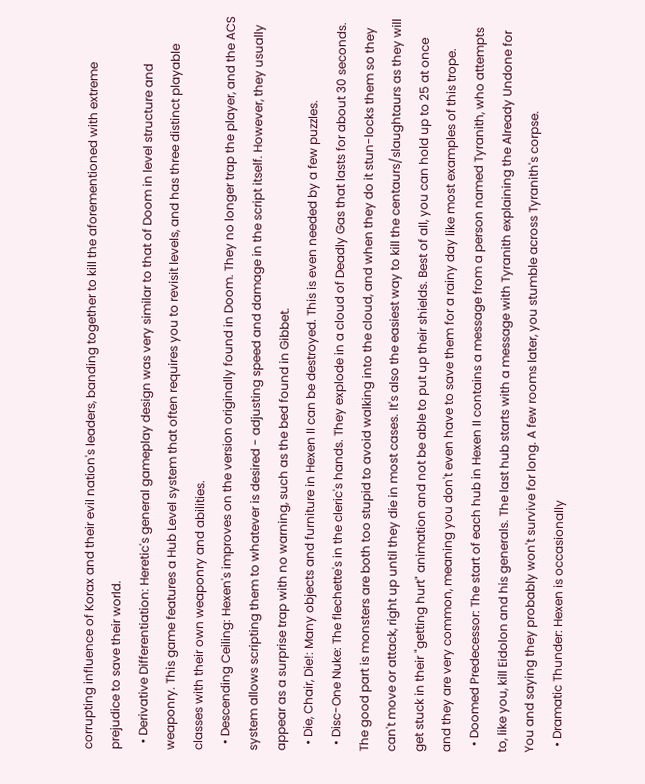corrupting influence of Korax and their evil nation's leaders, banding together to kill the aforementioned with extreme prejudice to save their world.
  • Derivative Differentiation: Heretic's general gameplay design was very similar to that of Doom in level structure and weaponry. This game features a Hub Level system that often requires you to revisit levels, and has three distinct playable classes with their own weaponry and abilities.
  • Descending Ceiling: Hexen's improves on the version originally found in Doom. They no longer trap the player, and the ACS system allows scripting them to whatever is desired - adjusting speed and damage in the script itself. However, they usually appear as a surprise trap with no warning, such as the bed found in Gibbet.
  • Die, Chair, Die!: Many objects and furniture in Hexen II can be destroyed. This is even needed by a few puzzles.
  • Disc-One Nuke: The flechette's in the cleric's hands. They explode in a cloud of Deadly Gas that lasts for about 30 seconds. The good part is monsters are both too stupid to avoid walking into the cloud, and when they do it stun-locks them so they can't move or attack, right up until they die in most cases. It's also the easiest way to kill the centaurs/slaughtaurs as they will get stuck in their "getting hurt" animation and not be able to put up their shields. Best of all, you can hold up to 25 at once and they are very common, meaning you don't even have to save them for a rainy day like most examples of this trope.
  • Doomed Predecessor: The start of each hub in Hexen II contains a message from a person named Tyranith, who attempts to, like you, kill Eidolon and his generals. The last hub starts with a message with Tyranith explaining the Already Undone for You and saying they probably won't survive for long. A few rooms later, you stumble across Tyranith's corpse.
  • Dramatic Thunder: Hexen is occasionally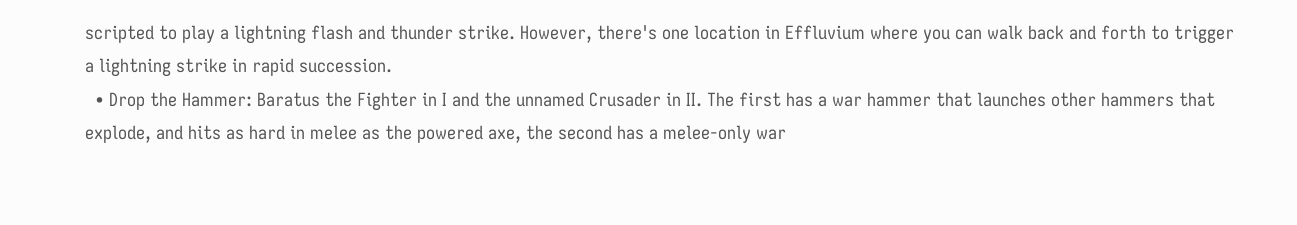scripted to play a lightning flash and thunder strike. However, there's one location in Effluvium where you can walk back and forth to trigger a lightning strike in rapid succession.
  • Drop the Hammer: Baratus the Fighter in I and the unnamed Crusader in II. The first has a war hammer that launches other hammers that explode, and hits as hard in melee as the powered axe, the second has a melee-only war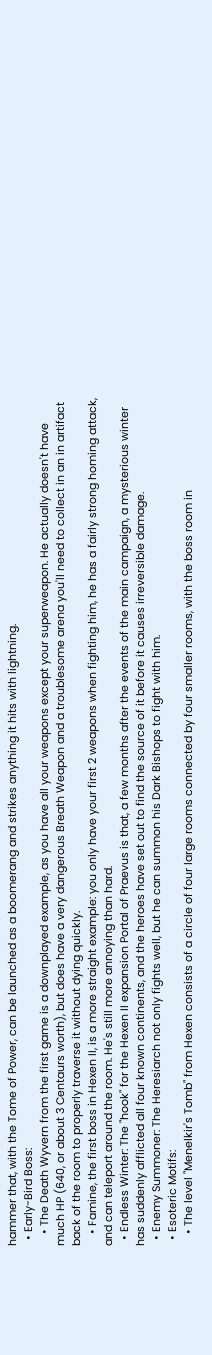hammer that, with the Tome of Power, can be launched as a boomerang and strikes anything it hits with lightning.
  • Early-Bird Boss:
    • The Death Wyvern from the first game is a downplayed example, as you have all your weapons except your superweapon. He actually doesn't have much HP (640, or about 3 Centaurs worth), but does have a very dangerous Breath Weapon and a troublesome arena you'll need to collect in an in artifact back of the room to properly traverse it without dying quickly.
    • Famine, the first boss in Hexen II, is a more straight example: you only have your first 2 weapons when fighting him, he has a fairly strong homing attack, and can teleport around the room. He's still more annoying than hard.
  • Endless Winter: The "hook" for the Hexen II expansion Portal of Praevus is that, a few months after the events of the main campaign, a mysterious winter has suddenly afflicted all four known continents, and the heroes have set out to find the source of it before it causes irreversible damage.
  • Enemy Summoner: The Heresiarch not only fights well, but he can summon his Dark Bishops to fight with him.
  • Esoteric Motifs:
    • The level "Menelkir's Tomb" from Hexen consists of a circle of four large rooms connected by four smaller rooms, with the boss room in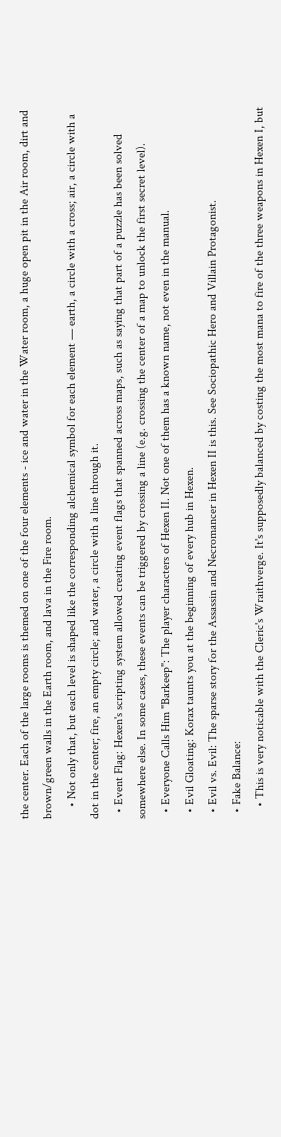the center. Each of the large rooms is themed on one of the four elements - ice and water in the Water room, a huge open pit in the Air room, dirt and brown/green walls in the Earth room, and lava in the Fire room.
    • Not only that, but each level is shaped like the corresponding alchemical symbol for each element — earth, a circle with a cross; air, a circle with a dot in the center; fire, an empty circle; and water, a circle with a line through it.
  • Event Flag: Hexen's scripting system allowed creating event flags that spanned across maps, such as saying that part of a puzzle has been solved somewhere else. In some cases, these events can be triggered by crossing a line (e.g. crossing the center of a map to unlock the first secret level).
  • Everyone Calls Him "Barkeep": The player characters of Hexen II. Not one of them has a known name, not even in the manual.
  • Evil Gloating: Korax taunts you at the beginning of every hub in Hexen.
  • Evil vs. Evil: The sparse story for the Assassin and Necromancer in Hexen II is this. See Sociopathic Hero and Villain Protagonist.
  • Fake Balance:
    • This is very noticable with the Cleric's Wraithverge. It's supposedly balanced by costing the most mana to fire of the three weapons in Hexen I, but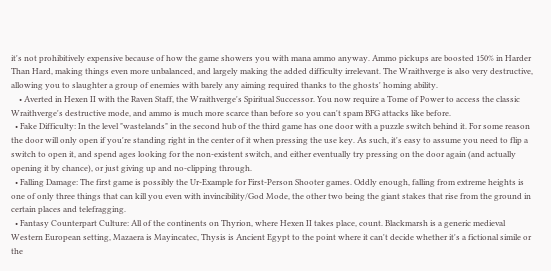it's not prohibitively expensive because of how the game showers you with mana ammo anyway. Ammo pickups are boosted 150% in Harder Than Hard, making things even more unbalanced, and largely making the added difficulty irrelevant. The Wraithverge is also very destructive, allowing you to slaughter a group of enemies with barely any aiming required thanks to the ghosts' homing ability.
    • Averted in Hexen II with the Raven Staff, the Wraithverge's Spiritual Successor. You now require a Tome of Power to access the classic Wraithverge's destructive mode, and ammo is much more scarce than before so you can't spam BFG attacks like before.
  • Fake Difficulty: In the level "wastelands" in the second hub of the third game has one door with a puzzle switch behind it. For some reason the door will only open if you're standing right in the center of it when pressing the use key. As such, it's easy to assume you need to flip a switch to open it, and spend ages looking for the non-existent switch, and either eventually try pressing on the door again (and actually opening it by chance), or just giving up and no-clipping through.
  • Falling Damage: The first game is possibly the Ur-Example for First-Person Shooter games. Oddly enough, falling from extreme heights is one of only three things that can kill you even with invincibility/God Mode, the other two being the giant stakes that rise from the ground in certain places and telefragging.
  • Fantasy Counterpart Culture: All of the continents on Thyrion, where Hexen II takes place, count. Blackmarsh is a generic medieval Western European setting, Mazaera is Mayincatec, Thysis is Ancient Egypt to the point where it can't decide whether it's a fictional simile or the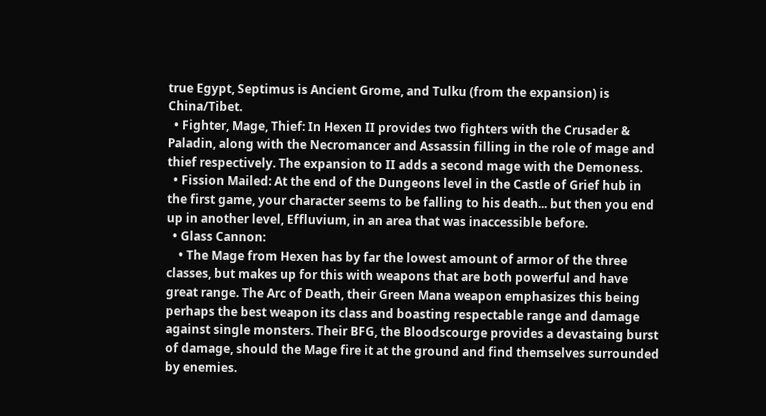true Egypt, Septimus is Ancient Grome, and Tulku (from the expansion) is China/Tibet.
  • Fighter, Mage, Thief: In Hexen II provides two fighters with the Crusader & Paladin, along with the Necromancer and Assassin filling in the role of mage and thief respectively. The expansion to II adds a second mage with the Demoness.
  • Fission Mailed: At the end of the Dungeons level in the Castle of Grief hub in the first game, your character seems to be falling to his death... but then you end up in another level, Effluvium, in an area that was inaccessible before.
  • Glass Cannon:
    • The Mage from Hexen has by far the lowest amount of armor of the three classes, but makes up for this with weapons that are both powerful and have great range. The Arc of Death, their Green Mana weapon emphasizes this being perhaps the best weapon its class and boasting respectable range and damage against single monsters. Their BFG, the Bloodscourge provides a devastaing burst of damage, should the Mage fire it at the ground and find themselves surrounded by enemies.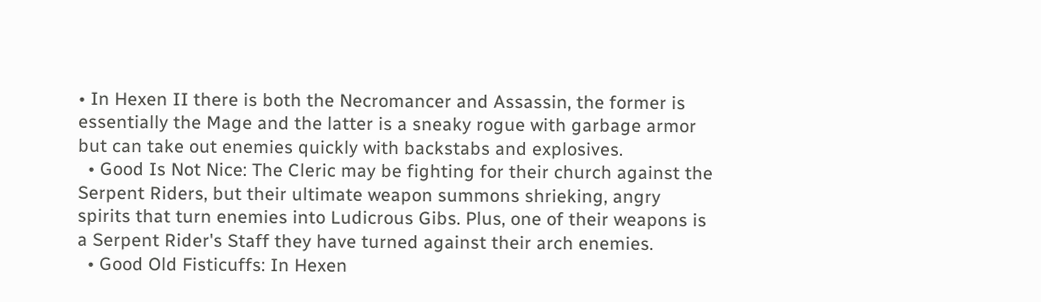• In Hexen II there is both the Necromancer and Assassin, the former is essentially the Mage and the latter is a sneaky rogue with garbage armor but can take out enemies quickly with backstabs and explosives.
  • Good Is Not Nice: The Cleric may be fighting for their church against the Serpent Riders, but their ultimate weapon summons shrieking, angry spirits that turn enemies into Ludicrous Gibs. Plus, one of their weapons is a Serpent Rider's Staff they have turned against their arch enemies.
  • Good Old Fisticuffs: In Hexen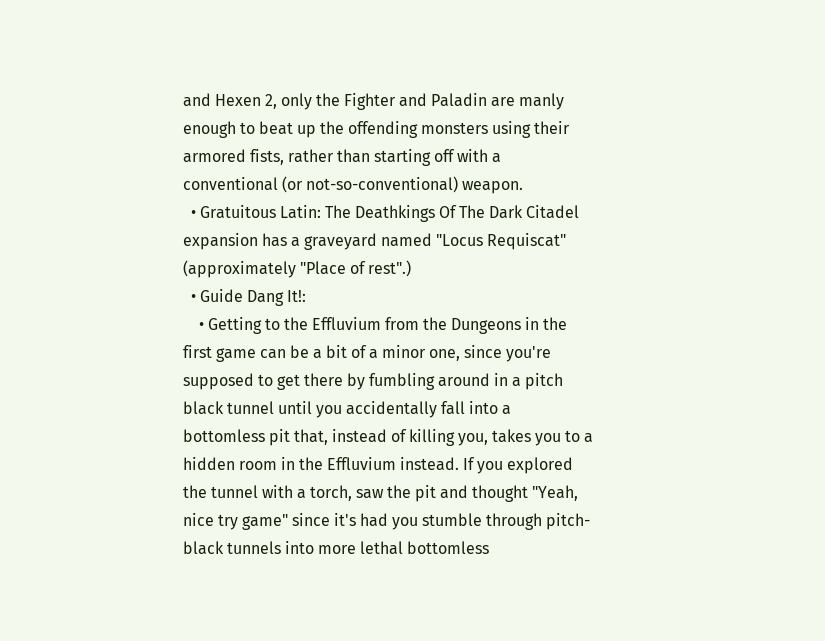and Hexen 2, only the Fighter and Paladin are manly enough to beat up the offending monsters using their armored fists, rather than starting off with a conventional (or not-so-conventional) weapon.
  • Gratuitous Latin: The Deathkings Of The Dark Citadel expansion has a graveyard named "Locus Requiscat" (approximately "Place of rest".)
  • Guide Dang It!:
    • Getting to the Effluvium from the Dungeons in the first game can be a bit of a minor one, since you're supposed to get there by fumbling around in a pitch black tunnel until you accidentally fall into a bottomless pit that, instead of killing you, takes you to a hidden room in the Effluvium instead. If you explored the tunnel with a torch, saw the pit and thought "Yeah, nice try game" since it's had you stumble through pitch-black tunnels into more lethal bottomless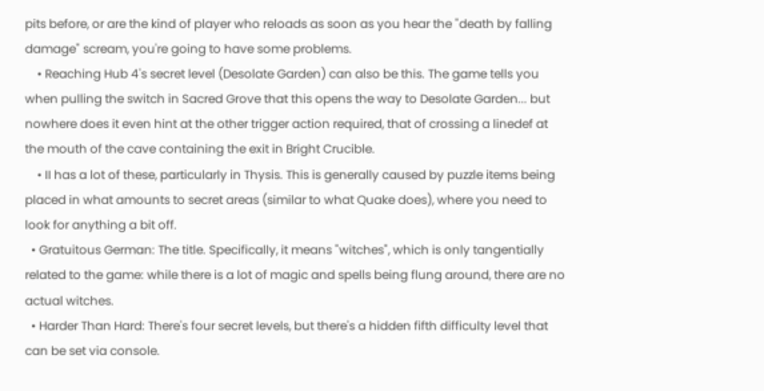pits before, or are the kind of player who reloads as soon as you hear the "death by falling damage" scream, you're going to have some problems.
    • Reaching Hub 4's secret level (Desolate Garden) can also be this. The game tells you when pulling the switch in Sacred Grove that this opens the way to Desolate Garden... but nowhere does it even hint at the other trigger action required, that of crossing a linedef at the mouth of the cave containing the exit in Bright Crucible.
    • II has a lot of these, particularly in Thysis. This is generally caused by puzzle items being placed in what amounts to secret areas (similar to what Quake does), where you need to look for anything a bit off.
  • Gratuitous German: The title. Specifically, it means "witches", which is only tangentially related to the game: while there is a lot of magic and spells being flung around, there are no actual witches.
  • Harder Than Hard: There's four secret levels, but there's a hidden fifth difficulty level that can be set via console.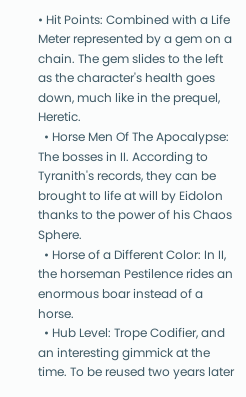• Hit Points: Combined with a Life Meter represented by a gem on a chain. The gem slides to the left as the character's health goes down, much like in the prequel, Heretic.
  • Horse Men Of The Apocalypse: The bosses in II. According to Tyranith's records, they can be brought to life at will by Eidolon thanks to the power of his Chaos Sphere.
  • Horse of a Different Color: In II, the horseman Pestilence rides an enormous boar instead of a horse.
  • Hub Level: Trope Codifier, and an interesting gimmick at the time. To be reused two years later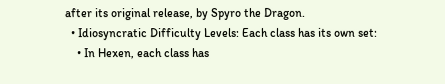after its original release, by Spyro the Dragon.
  • Idiosyncratic Difficulty Levels: Each class has its own set:
    • In Hexen, each class has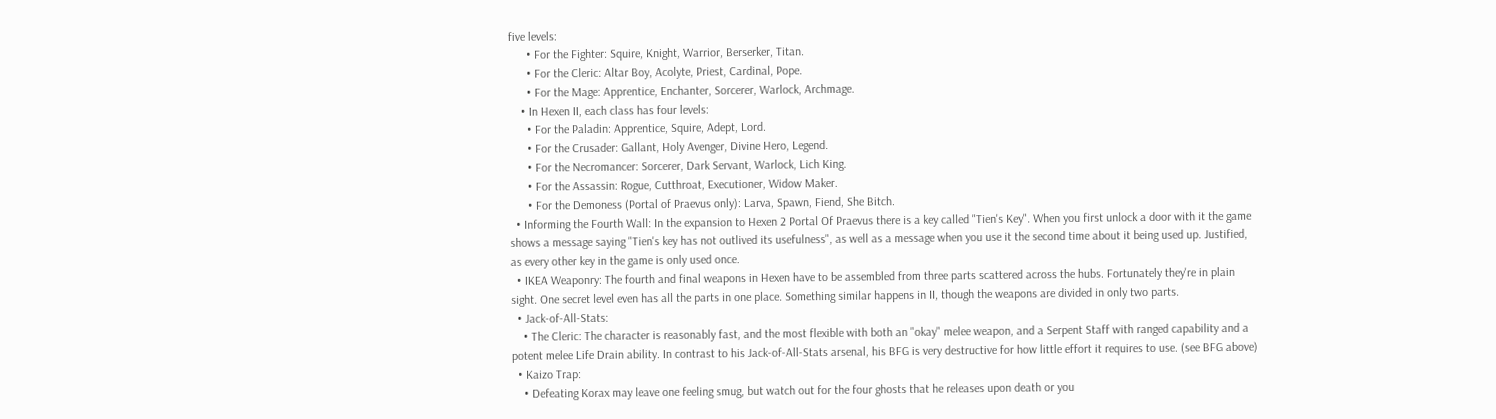five levels:
      • For the Fighter: Squire, Knight, Warrior, Berserker, Titan.
      • For the Cleric: Altar Boy, Acolyte, Priest, Cardinal, Pope.
      • For the Mage: Apprentice, Enchanter, Sorcerer, Warlock, Archmage.
    • In Hexen II, each class has four levels:
      • For the Paladin: Apprentice, Squire, Adept, Lord.
      • For the Crusader: Gallant, Holy Avenger, Divine Hero, Legend.
      • For the Necromancer: Sorcerer, Dark Servant, Warlock, Lich King.
      • For the Assassin: Rogue, Cutthroat, Executioner, Widow Maker.
      • For the Demoness (Portal of Praevus only): Larva, Spawn, Fiend, She Bitch.
  • Informing the Fourth Wall: In the expansion to Hexen 2 Portal Of Praevus there is a key called "Tien's Key". When you first unlock a door with it the game shows a message saying "Tien's key has not outlived its usefulness", as well as a message when you use it the second time about it being used up. Justified, as every other key in the game is only used once.
  • IKEA Weaponry: The fourth and final weapons in Hexen have to be assembled from three parts scattered across the hubs. Fortunately they're in plain sight. One secret level even has all the parts in one place. Something similar happens in II, though the weapons are divided in only two parts.
  • Jack-of-All-Stats:
    • The Cleric: The character is reasonably fast, and the most flexible with both an "okay" melee weapon, and a Serpent Staff with ranged capability and a potent melee Life Drain ability. In contrast to his Jack-of-All-Stats arsenal, his BFG is very destructive for how little effort it requires to use. (see BFG above)
  • Kaizo Trap:
    • Defeating Korax may leave one feeling smug, but watch out for the four ghosts that he releases upon death or you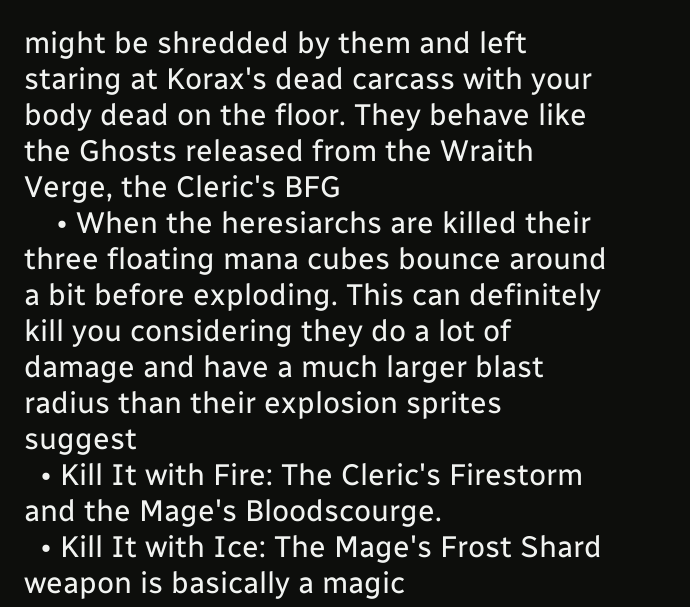might be shredded by them and left staring at Korax's dead carcass with your body dead on the floor. They behave like the Ghosts released from the Wraith Verge, the Cleric's BFG
    • When the heresiarchs are killed their three floating mana cubes bounce around a bit before exploding. This can definitely kill you considering they do a lot of damage and have a much larger blast radius than their explosion sprites suggest
  • Kill It with Fire: The Cleric's Firestorm and the Mage's Bloodscourge.
  • Kill It with Ice: The Mage's Frost Shard weapon is basically a magic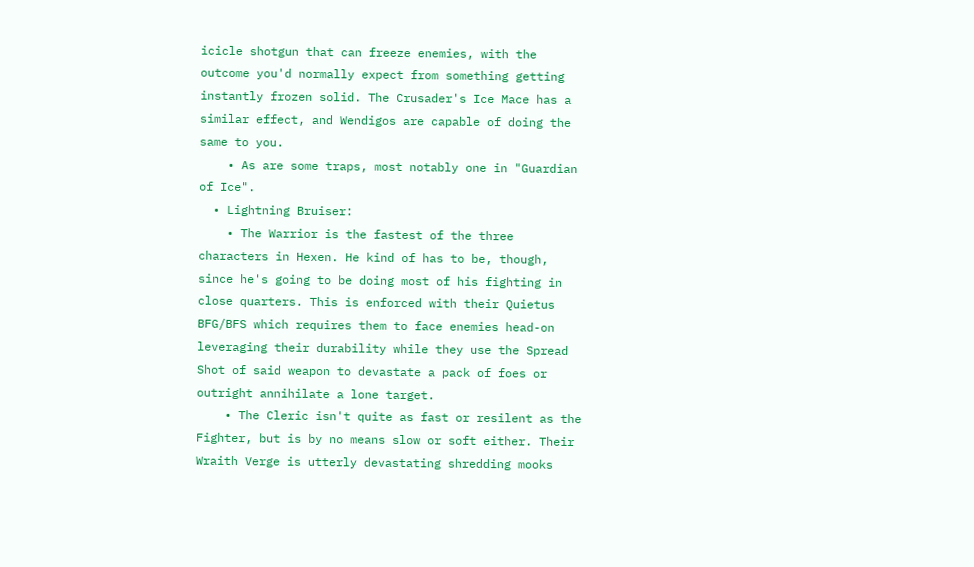icicle shotgun that can freeze enemies, with the outcome you'd normally expect from something getting instantly frozen solid. The Crusader's Ice Mace has a similar effect, and Wendigos are capable of doing the same to you.
    • As are some traps, most notably one in "Guardian of Ice".
  • Lightning Bruiser:
    • The Warrior is the fastest of the three characters in Hexen. He kind of has to be, though, since he's going to be doing most of his fighting in close quarters. This is enforced with their Quietus BFG/BFS which requires them to face enemies head-on leveraging their durability while they use the Spread Shot of said weapon to devastate a pack of foes or outright annihilate a lone target.
    • The Cleric isn't quite as fast or resilent as the Fighter, but is by no means slow or soft either. Their Wraith Verge is utterly devastating shredding mooks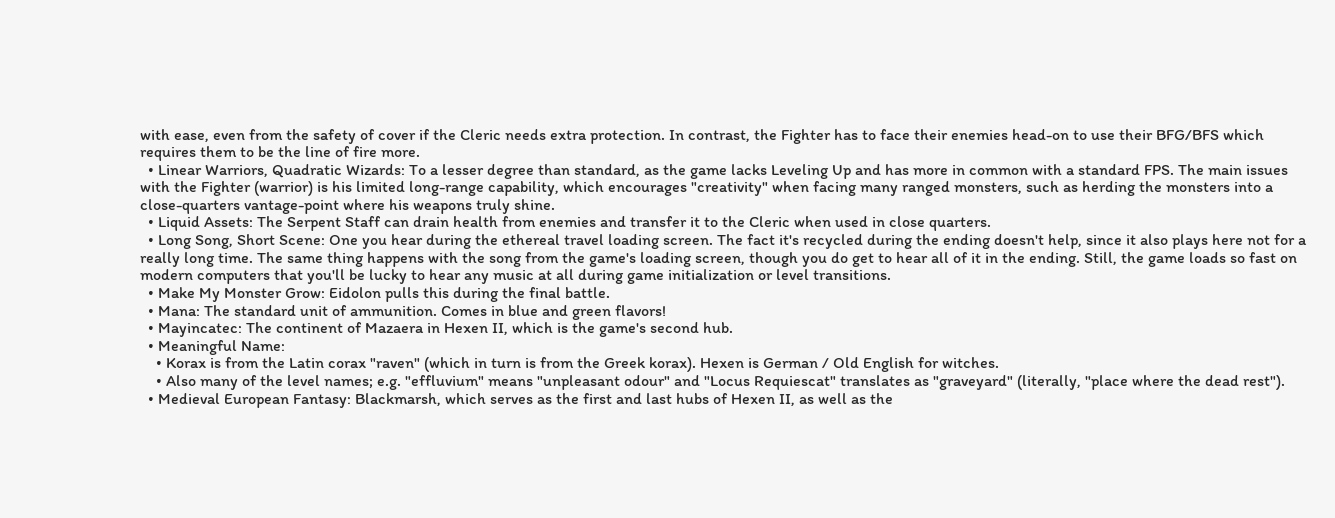with ease, even from the safety of cover if the Cleric needs extra protection. In contrast, the Fighter has to face their enemies head-on to use their BFG/BFS which requires them to be the line of fire more.
  • Linear Warriors, Quadratic Wizards: To a lesser degree than standard, as the game lacks Leveling Up and has more in common with a standard FPS. The main issues with the Fighter (warrior) is his limited long-range capability, which encourages "creativity" when facing many ranged monsters, such as herding the monsters into a close-quarters vantage-point where his weapons truly shine.
  • Liquid Assets: The Serpent Staff can drain health from enemies and transfer it to the Cleric when used in close quarters.
  • Long Song, Short Scene: One you hear during the ethereal travel loading screen. The fact it's recycled during the ending doesn't help, since it also plays here not for a really long time. The same thing happens with the song from the game's loading screen, though you do get to hear all of it in the ending. Still, the game loads so fast on modern computers that you'll be lucky to hear any music at all during game initialization or level transitions.
  • Make My Monster Grow: Eidolon pulls this during the final battle.
  • Mana: The standard unit of ammunition. Comes in blue and green flavors!
  • Mayincatec: The continent of Mazaera in Hexen II, which is the game's second hub.
  • Meaningful Name:
    • Korax is from the Latin corax "raven" (which in turn is from the Greek korax). Hexen is German / Old English for witches.
    • Also many of the level names; e.g. "effluvium" means "unpleasant odour" and "Locus Requiescat" translates as "graveyard" (literally, "place where the dead rest").
  • Medieval European Fantasy: Blackmarsh, which serves as the first and last hubs of Hexen II, as well as the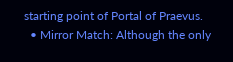starting point of Portal of Praevus.
  • Mirror Match: Although the only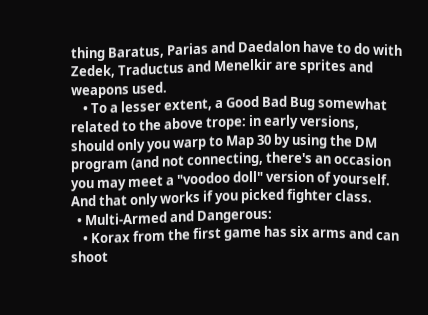thing Baratus, Parias and Daedalon have to do with Zedek, Traductus and Menelkir are sprites and weapons used.
    • To a lesser extent, a Good Bad Bug somewhat related to the above trope: in early versions, should only you warp to Map 30 by using the DM program (and not connecting, there's an occasion you may meet a "voodoo doll" version of yourself. And that only works if you picked fighter class.
  • Multi-Armed and Dangerous:
    • Korax from the first game has six arms and can shoot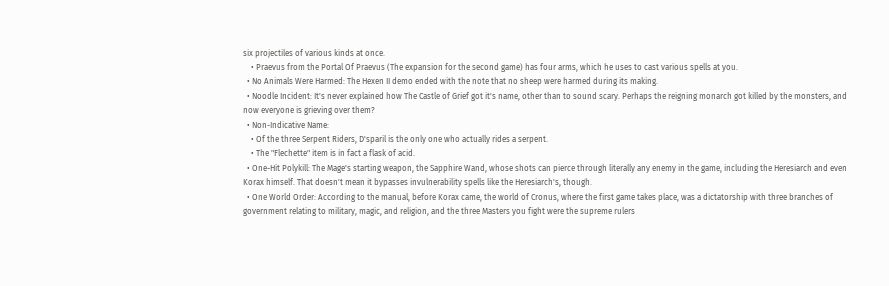six projectiles of various kinds at once.
    • Praevus from the Portal Of Praevus (The expansion for the second game) has four arms, which he uses to cast various spells at you.
  • No Animals Were Harmed: The Hexen II demo ended with the note that no sheep were harmed during its making.
  • Noodle Incident: It's never explained how The Castle of Grief got it's name, other than to sound scary. Perhaps the reigning monarch got killed by the monsters, and now everyone is grieving over them?
  • Non-Indicative Name:
    • Of the three Serpent Riders, D'sparil is the only one who actually rides a serpent.
    • The "Flechette" item is in fact a flask of acid.
  • One-Hit Polykill: The Mage's starting weapon, the Sapphire Wand, whose shots can pierce through literally any enemy in the game, including the Heresiarch and even Korax himself. That doesn't mean it bypasses invulnerability spells like the Heresiarch's, though.
  • One World Order: According to the manual, before Korax came, the world of Cronus, where the first game takes place, was a dictatorship with three branches of government relating to military, magic, and religion, and the three Masters you fight were the supreme rulers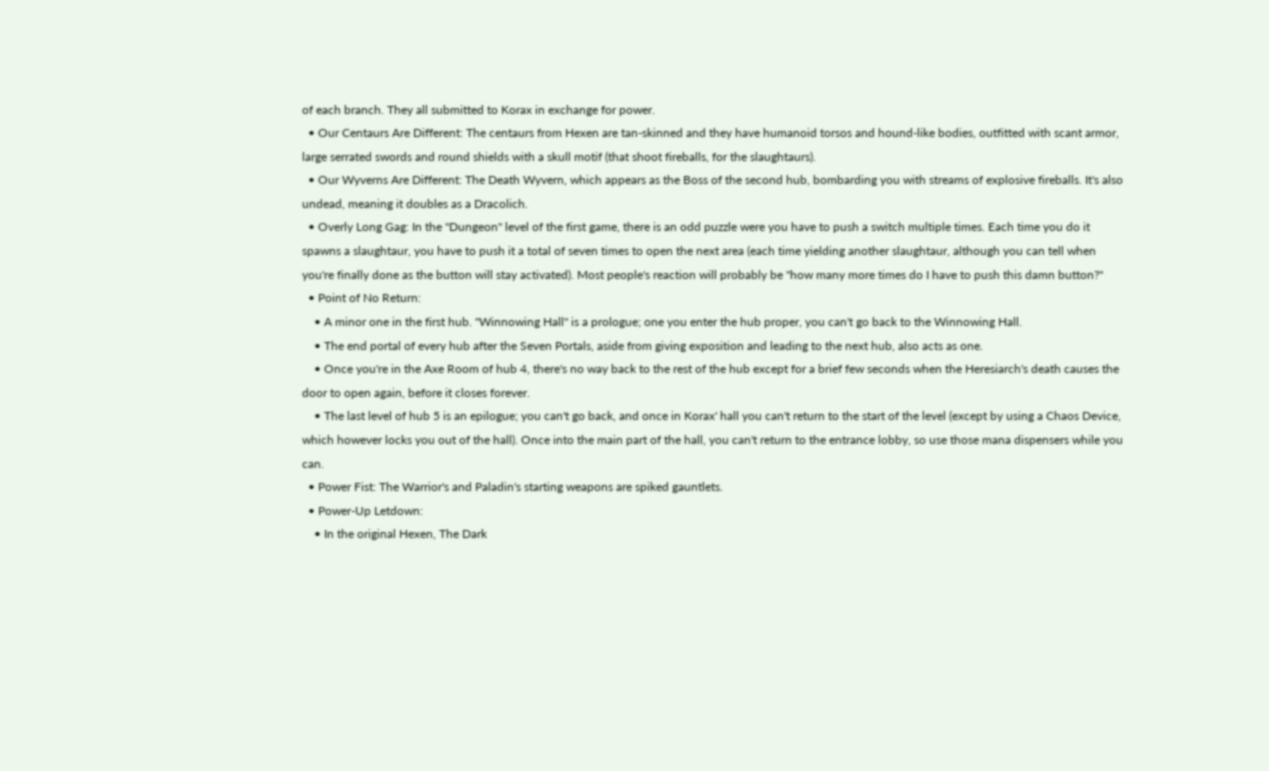of each branch. They all submitted to Korax in exchange for power.
  • Our Centaurs Are Different: The centaurs from Hexen are tan-skinned and they have humanoid torsos and hound-like bodies, outfitted with scant armor, large serrated swords and round shields with a skull motif (that shoot fireballs, for the slaughtaurs).
  • Our Wyverns Are Different: The Death Wyvern, which appears as the Boss of the second hub, bombarding you with streams of explosive fireballs. It's also undead, meaning it doubles as a Dracolich.
  • Overly Long Gag: In the "Dungeon" level of the first game, there is an odd puzzle were you have to push a switch multiple times. Each time you do it spawns a slaughtaur, you have to push it a total of seven times to open the next area (each time yielding another slaughtaur, although you can tell when you're finally done as the button will stay activated). Most people's reaction will probably be "how many more times do I have to push this damn button?"
  • Point of No Return:
    • A minor one in the first hub. "Winnowing Hall" is a prologue; one you enter the hub proper, you can't go back to the Winnowing Hall.
    • The end portal of every hub after the Seven Portals, aside from giving exposition and leading to the next hub, also acts as one.
    • Once you're in the Axe Room of hub 4, there's no way back to the rest of the hub except for a brief few seconds when the Heresiarch's death causes the door to open again, before it closes forever.
    • The last level of hub 5 is an epilogue; you can't go back, and once in Korax' hall you can't return to the start of the level (except by using a Chaos Device, which however locks you out of the hall). Once into the main part of the hall, you can't return to the entrance lobby, so use those mana dispensers while you can.
  • Power Fist: The Warrior's and Paladin's starting weapons are spiked gauntlets.
  • Power-Up Letdown:
    • In the original Hexen, The Dark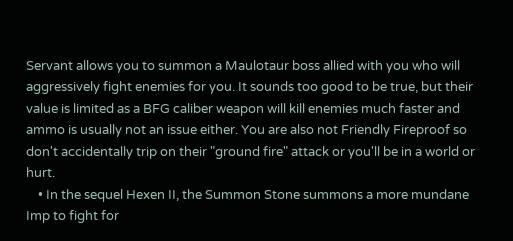Servant allows you to summon a Maulotaur boss allied with you who will aggressively fight enemies for you. It sounds too good to be true, but their value is limited as a BFG caliber weapon will kill enemies much faster and ammo is usually not an issue either. You are also not Friendly Fireproof so don't accidentally trip on their "ground fire" attack or you'll be in a world or hurt.
    • In the sequel Hexen II, the Summon Stone summons a more mundane Imp to fight for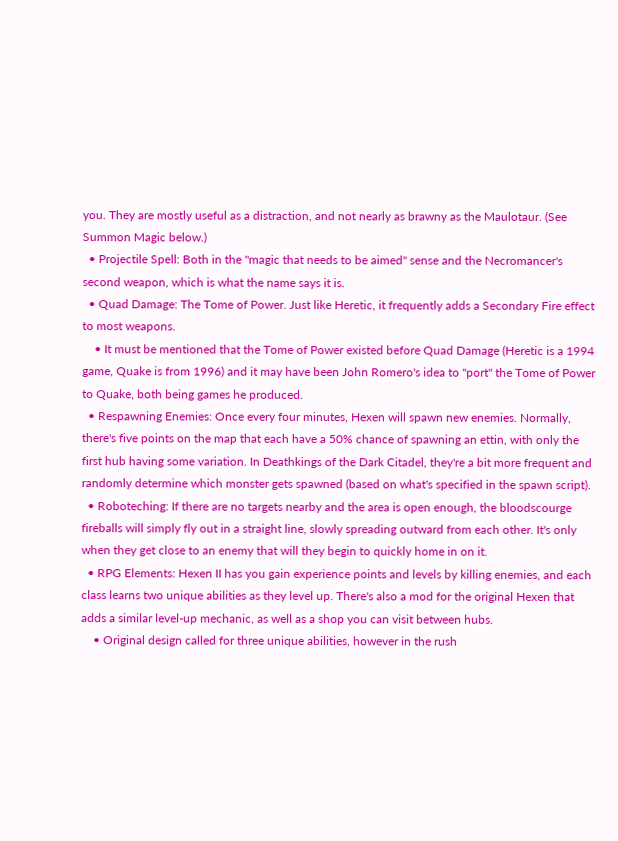you. They are mostly useful as a distraction, and not nearly as brawny as the Maulotaur. (See Summon Magic below.)
  • Projectile Spell: Both in the "magic that needs to be aimed" sense and the Necromancer's second weapon, which is what the name says it is.
  • Quad Damage: The Tome of Power. Just like Heretic, it frequently adds a Secondary Fire effect to most weapons.
    • It must be mentioned that the Tome of Power existed before Quad Damage (Heretic is a 1994 game, Quake is from 1996) and it may have been John Romero's idea to "port" the Tome of Power to Quake, both being games he produced.
  • Respawning Enemies: Once every four minutes, Hexen will spawn new enemies. Normally, there's five points on the map that each have a 50% chance of spawning an ettin, with only the first hub having some variation. In Deathkings of the Dark Citadel, they're a bit more frequent and randomly determine which monster gets spawned (based on what's specified in the spawn script).
  • Roboteching: If there are no targets nearby and the area is open enough, the bloodscourge fireballs will simply fly out in a straight line, slowly spreading outward from each other. It's only when they get close to an enemy that will they begin to quickly home in on it.
  • RPG Elements: Hexen II has you gain experience points and levels by killing enemies, and each class learns two unique abilities as they level up. There's also a mod for the original Hexen that adds a similar level-up mechanic, as well as a shop you can visit between hubs.
    • Original design called for three unique abilities, however in the rush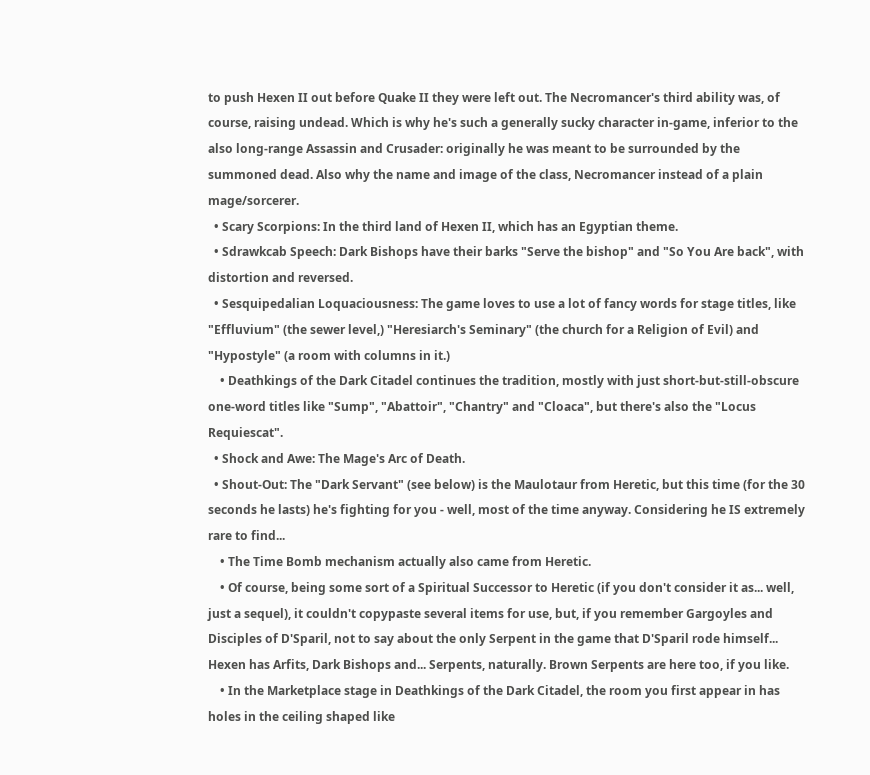to push Hexen II out before Quake II they were left out. The Necromancer's third ability was, of course, raising undead. Which is why he's such a generally sucky character in-game, inferior to the also long-range Assassin and Crusader: originally he was meant to be surrounded by the summoned dead. Also why the name and image of the class, Necromancer instead of a plain mage/sorcerer.
  • Scary Scorpions: In the third land of Hexen II, which has an Egyptian theme.
  • Sdrawkcab Speech: Dark Bishops have their barks "Serve the bishop" and "So You Are back", with distortion and reversed.
  • Sesquipedalian Loquaciousness: The game loves to use a lot of fancy words for stage titles, like "Effluvium" (the sewer level,) "Heresiarch's Seminary" (the church for a Religion of Evil) and "Hypostyle" (a room with columns in it.)
    • Deathkings of the Dark Citadel continues the tradition, mostly with just short-but-still-obscure one-word titles like "Sump", "Abattoir", "Chantry" and "Cloaca", but there's also the "Locus Requiescat".
  • Shock and Awe: The Mage's Arc of Death.
  • Shout-Out: The "Dark Servant" (see below) is the Maulotaur from Heretic, but this time (for the 30 seconds he lasts) he's fighting for you - well, most of the time anyway. Considering he IS extremely rare to find...
    • The Time Bomb mechanism actually also came from Heretic.
    • Of course, being some sort of a Spiritual Successor to Heretic (if you don't consider it as... well, just a sequel), it couldn't copypaste several items for use, but, if you remember Gargoyles and Disciples of D'Sparil, not to say about the only Serpent in the game that D'Sparil rode himself... Hexen has Arfits, Dark Bishops and... Serpents, naturally. Brown Serpents are here too, if you like.
    • In the Marketplace stage in Deathkings of the Dark Citadel, the room you first appear in has holes in the ceiling shaped like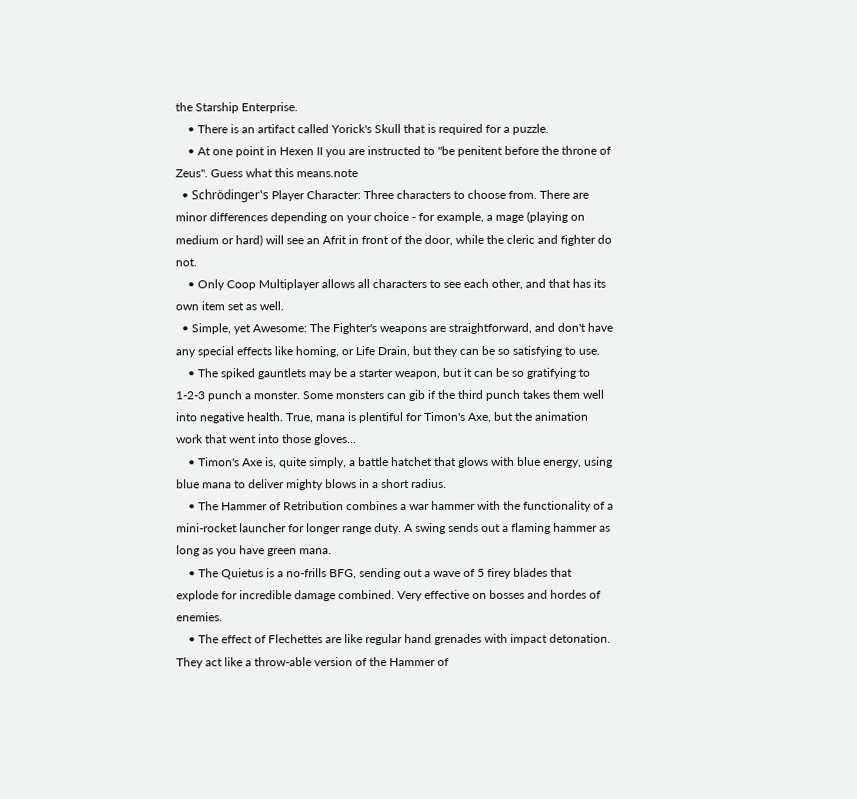the Starship Enterprise.
    • There is an artifact called Yorick's Skull that is required for a puzzle.
    • At one point in Hexen II you are instructed to "be penitent before the throne of Zeus". Guess what this means.note
  • Schrödinger's Player Character: Three characters to choose from. There are minor differences depending on your choice - for example, a mage (playing on medium or hard) will see an Afrit in front of the door, while the cleric and fighter do not.
    • Only Coop Multiplayer allows all characters to see each other, and that has its own item set as well.
  • Simple, yet Awesome: The Fighter's weapons are straightforward, and don't have any special effects like homing, or Life Drain, but they can be so satisfying to use.
    • The spiked gauntlets may be a starter weapon, but it can be so gratifying to 1-2-3 punch a monster. Some monsters can gib if the third punch takes them well into negative health. True, mana is plentiful for Timon's Axe, but the animation work that went into those gloves...
    • Timon's Axe is, quite simply, a battle hatchet that glows with blue energy, using blue mana to deliver mighty blows in a short radius.
    • The Hammer of Retribution combines a war hammer with the functionality of a mini-rocket launcher for longer range duty. A swing sends out a flaming hammer as long as you have green mana.
    • The Quietus is a no-frills BFG, sending out a wave of 5 firey blades that explode for incredible damage combined. Very effective on bosses and hordes of enemies.
    • The effect of Flechettes are like regular hand grenades with impact detonation. They act like a throw-able version of the Hammer of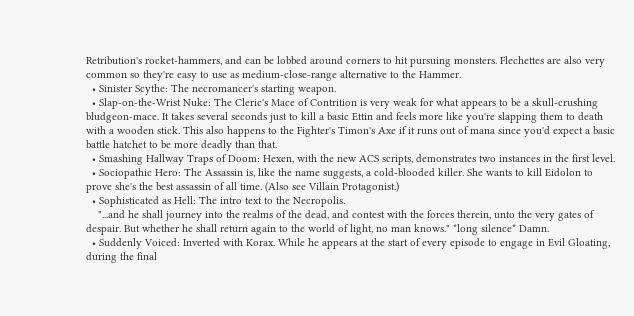Retribution's rocket-hammers, and can be lobbed around corners to hit pursuing monsters. Flechettes are also very common so they're easy to use as medium-close-range alternative to the Hammer.
  • Sinister Scythe: The necromancer's starting weapon.
  • Slap-on-the-Wrist Nuke: The Cleric's Mace of Contrition is very weak for what appears to be a skull-crushing bludgeon-mace. It takes several seconds just to kill a basic Ettin and feels more like you're slapping them to death with a wooden stick. This also happens to the Fighter's Timon's Axe if it runs out of mana since you'd expect a basic battle hatchet to be more deadly than that.
  • Smashing Hallway Traps of Doom: Hexen, with the new ACS scripts, demonstrates two instances in the first level.
  • Sociopathic Hero: The Assassin is, like the name suggests, a cold-blooded killer. She wants to kill Eidolon to prove she's the best assassin of all time. (Also see Villain Protagonist.)
  • Sophisticated as Hell: The intro text to the Necropolis.
    "...and he shall journey into the realms of the dead, and contest with the forces therein, unto the very gates of despair. But whether he shall return again to the world of light, no man knows." *long silence* Damn.
  • Suddenly Voiced: Inverted with Korax. While he appears at the start of every episode to engage in Evil Gloating, during the final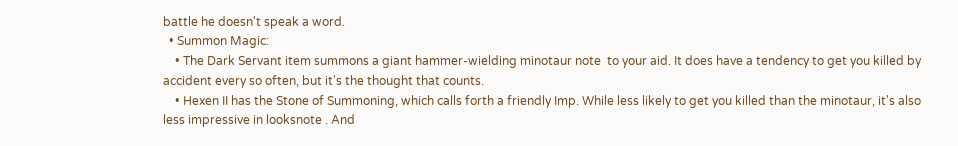battle he doesn't speak a word.
  • Summon Magic:
    • The Dark Servant item summons a giant hammer-wielding minotaur note  to your aid. It does have a tendency to get you killed by accident every so often, but it's the thought that counts.
    • Hexen II has the Stone of Summoning, which calls forth a friendly Imp. While less likely to get you killed than the minotaur, it's also less impressive in looksnote . And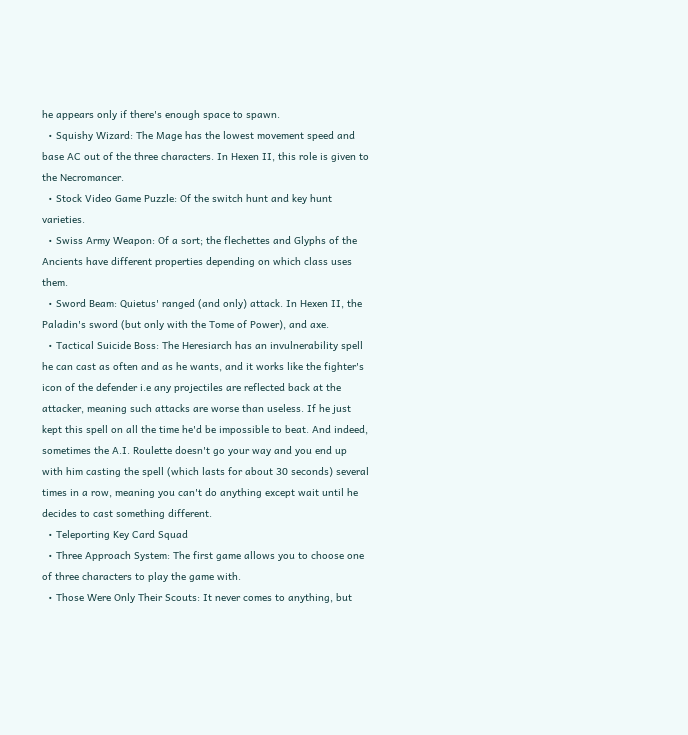he appears only if there's enough space to spawn.
  • Squishy Wizard: The Mage has the lowest movement speed and base AC out of the three characters. In Hexen II, this role is given to the Necromancer.
  • Stock Video Game Puzzle: Of the switch hunt and key hunt varieties.
  • Swiss Army Weapon: Of a sort; the flechettes and Glyphs of the Ancients have different properties depending on which class uses them.
  • Sword Beam: Quietus' ranged (and only) attack. In Hexen II, the Paladin's sword (but only with the Tome of Power), and axe.
  • Tactical Suicide Boss: The Heresiarch has an invulnerability spell he can cast as often and as he wants, and it works like the fighter's icon of the defender i.e any projectiles are reflected back at the attacker, meaning such attacks are worse than useless. If he just kept this spell on all the time he'd be impossible to beat. And indeed, sometimes the A.I. Roulette doesn't go your way and you end up with him casting the spell (which lasts for about 30 seconds) several times in a row, meaning you can't do anything except wait until he decides to cast something different.
  • Teleporting Key Card Squad
  • Three Approach System: The first game allows you to choose one of three characters to play the game with.
  • Those Were Only Their Scouts: It never comes to anything, but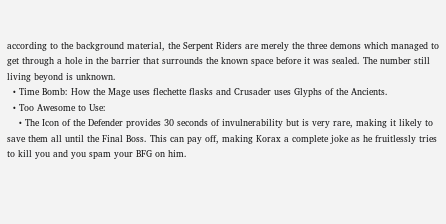according to the background material, the Serpent Riders are merely the three demons which managed to get through a hole in the barrier that surrounds the known space before it was sealed. The number still living beyond is unknown.
  • Time Bomb: How the Mage uses flechette flasks and Crusader uses Glyphs of the Ancients.
  • Too Awesome to Use:
    • The Icon of the Defender provides 30 seconds of invulnerability but is very rare, making it likely to save them all until the Final Boss. This can pay off, making Korax a complete joke as he fruitlessly tries to kill you and you spam your BFG on him.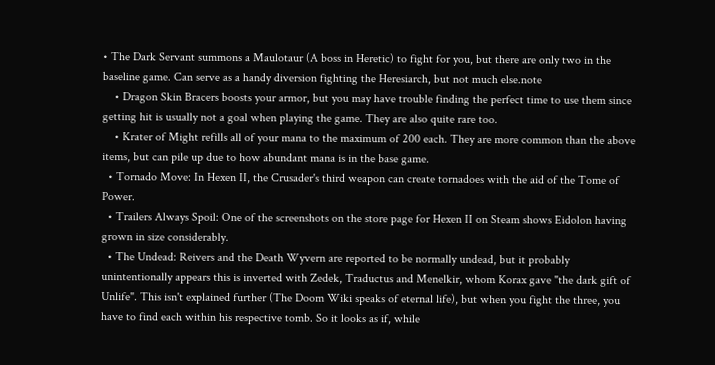• The Dark Servant summons a Maulotaur (A boss in Heretic) to fight for you, but there are only two in the baseline game. Can serve as a handy diversion fighting the Heresiarch, but not much else.note
    • Dragon Skin Bracers boosts your armor, but you may have trouble finding the perfect time to use them since getting hit is usually not a goal when playing the game. They are also quite rare too.
    • Krater of Might refills all of your mana to the maximum of 200 each. They are more common than the above items, but can pile up due to how abundant mana is in the base game.
  • Tornado Move: In Hexen II, the Crusader's third weapon can create tornadoes with the aid of the Tome of Power.
  • Trailers Always Spoil: One of the screenshots on the store page for Hexen II on Steam shows Eidolon having grown in size considerably.
  • The Undead: Reivers and the Death Wyvern are reported to be normally undead, but it probably unintentionally appears this is inverted with Zedek, Traductus and Menelkir, whom Korax gave "the dark gift of Unlife". This isn't explained further (The Doom Wiki speaks of eternal life), but when you fight the three, you have to find each within his respective tomb. So it looks as if, while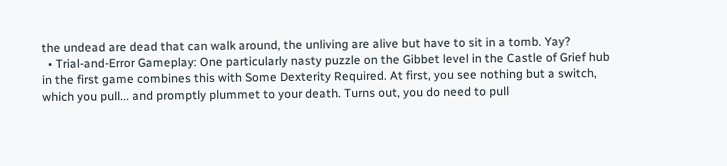the undead are dead that can walk around, the unliving are alive but have to sit in a tomb. Yay?
  • Trial-and-Error Gameplay: One particularly nasty puzzle on the Gibbet level in the Castle of Grief hub in the first game combines this with Some Dexterity Required. At first, you see nothing but a switch, which you pull... and promptly plummet to your death. Turns out, you do need to pull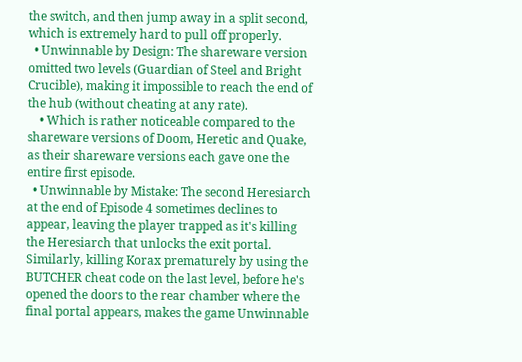the switch, and then jump away in a split second, which is extremely hard to pull off properly.
  • Unwinnable by Design: The shareware version omitted two levels (Guardian of Steel and Bright Crucible), making it impossible to reach the end of the hub (without cheating at any rate).
    • Which is rather noticeable compared to the shareware versions of Doom, Heretic and Quake, as their shareware versions each gave one the entire first episode.
  • Unwinnable by Mistake: The second Heresiarch at the end of Episode 4 sometimes declines to appear, leaving the player trapped as it's killing the Heresiarch that unlocks the exit portal. Similarly, killing Korax prematurely by using the BUTCHER cheat code on the last level, before he's opened the doors to the rear chamber where the final portal appears, makes the game Unwinnable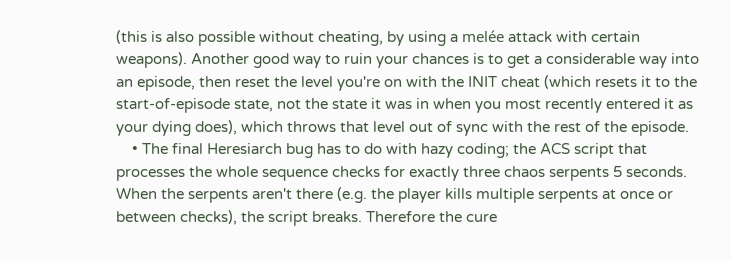(this is also possible without cheating, by using a melée attack with certain weapons). Another good way to ruin your chances is to get a considerable way into an episode, then reset the level you're on with the INIT cheat (which resets it to the start-of-episode state, not the state it was in when you most recently entered it as your dying does), which throws that level out of sync with the rest of the episode.
    • The final Heresiarch bug has to do with hazy coding; the ACS script that processes the whole sequence checks for exactly three chaos serpents 5 seconds. When the serpents aren't there (e.g. the player kills multiple serpents at once or between checks), the script breaks. Therefore the cure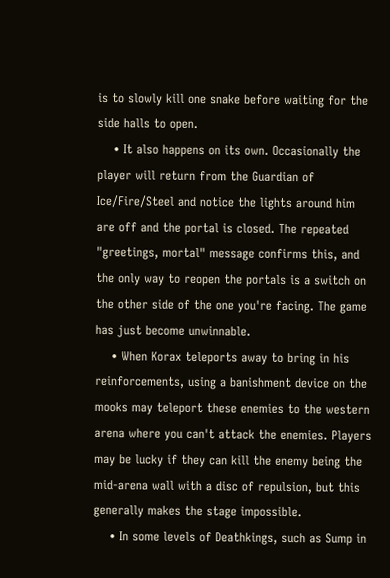is to slowly kill one snake before waiting for the side halls to open.
    • It also happens on its own. Occasionally the player will return from the Guardian of Ice/Fire/Steel and notice the lights around him are off and the portal is closed. The repeated "greetings, mortal" message confirms this, and the only way to reopen the portals is a switch on the other side of the one you're facing. The game has just become unwinnable.
    • When Korax teleports away to bring in his reinforcements, using a banishment device on the mooks may teleport these enemies to the western arena where you can't attack the enemies. Players may be lucky if they can kill the enemy being the mid-arena wall with a disc of repulsion, but this generally makes the stage impossible.
    • In some levels of Deathkings, such as Sump in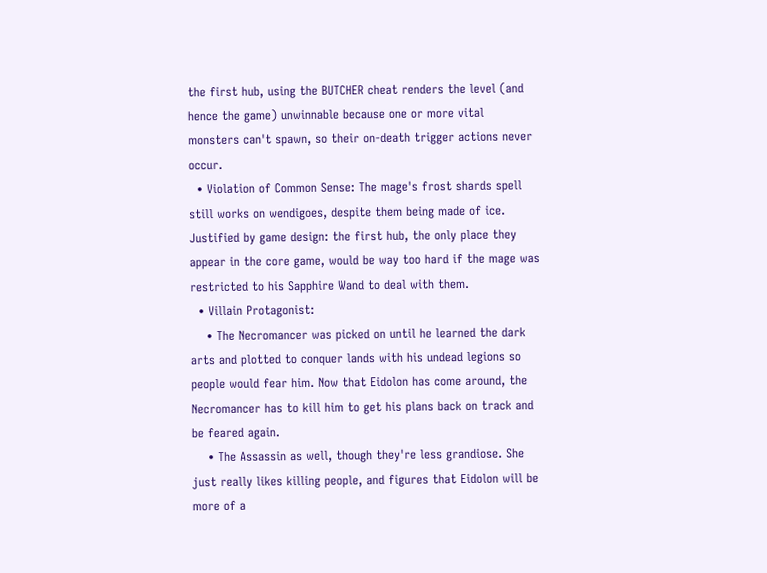the first hub, using the BUTCHER cheat renders the level (and hence the game) unwinnable because one or more vital monsters can't spawn, so their on-death trigger actions never occur.
  • Violation of Common Sense: The mage's frost shards spell still works on wendigoes, despite them being made of ice. Justified by game design: the first hub, the only place they appear in the core game, would be way too hard if the mage was restricted to his Sapphire Wand to deal with them.
  • Villain Protagonist:
    • The Necromancer was picked on until he learned the dark arts and plotted to conquer lands with his undead legions so people would fear him. Now that Eidolon has come around, the Necromancer has to kill him to get his plans back on track and be feared again.
    • The Assassin as well, though they're less grandiose. She just really likes killing people, and figures that Eidolon will be more of a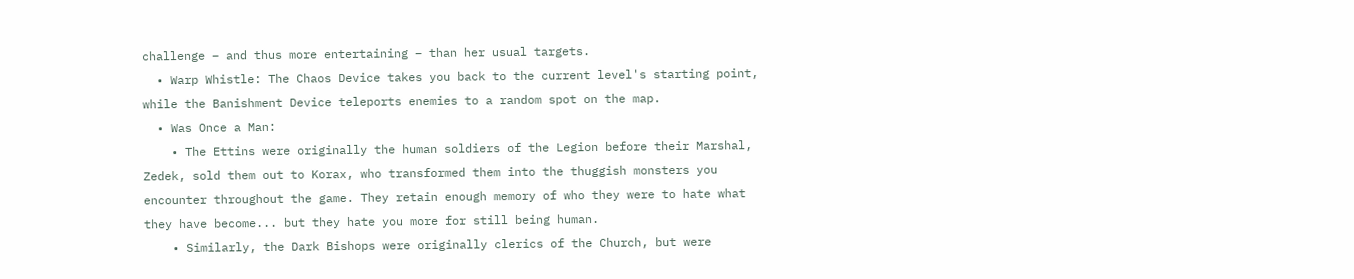challenge – and thus more entertaining – than her usual targets.
  • Warp Whistle: The Chaos Device takes you back to the current level's starting point, while the Banishment Device teleports enemies to a random spot on the map.
  • Was Once a Man:
    • The Ettins were originally the human soldiers of the Legion before their Marshal, Zedek, sold them out to Korax, who transformed them into the thuggish monsters you encounter throughout the game. They retain enough memory of who they were to hate what they have become... but they hate you more for still being human.
    • Similarly, the Dark Bishops were originally clerics of the Church, but were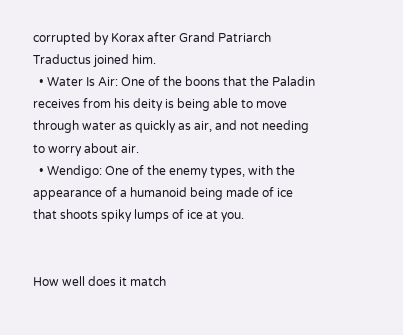corrupted by Korax after Grand Patriarch Traductus joined him.
  • Water Is Air: One of the boons that the Paladin receives from his deity is being able to move through water as quickly as air, and not needing to worry about air.
  • Wendigo: One of the enemy types, with the appearance of a humanoid being made of ice that shoots spiky lumps of ice at you.


How well does it match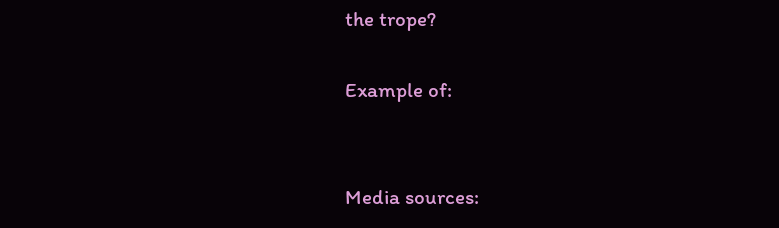the trope?

Example of:


Media sources: